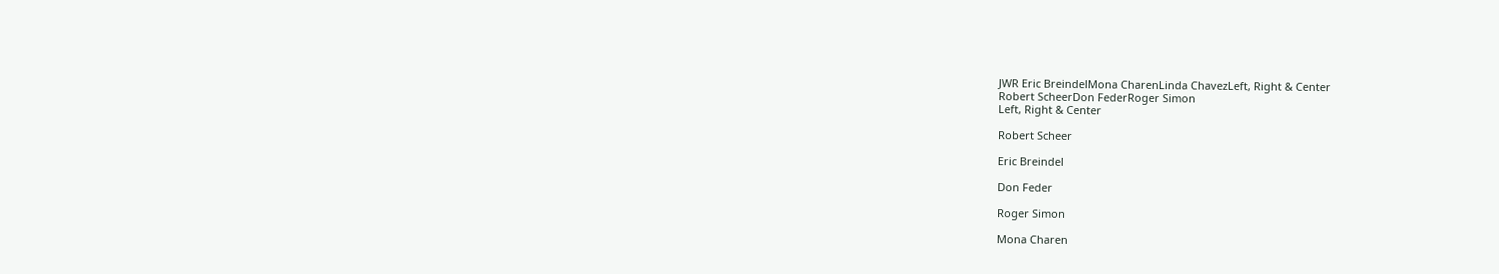JWR Eric BreindelMona CharenLinda ChavezLeft, Right & Center
Robert ScheerDon FederRoger Simon
Left, Right & Center

Robert Scheer

Eric Breindel

Don Feder

Roger Simon

Mona Charen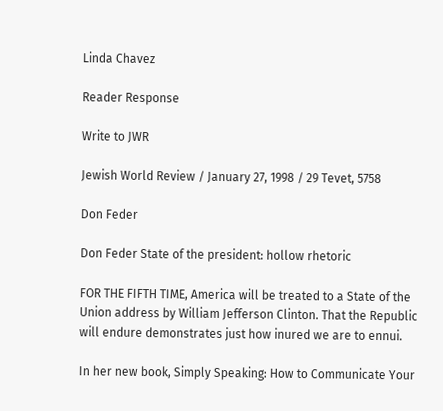Linda Chavez

Reader Response

Write to JWR

Jewish World Review / January 27, 1998 / 29 Tevet, 5758

Don Feder

Don Feder State of the president: hollow rhetoric

FOR THE FIFTH TIME, America will be treated to a State of the Union address by William Jefferson Clinton. That the Republic will endure demonstrates just how inured we are to ennui.

In her new book, Simply Speaking: How to Communicate Your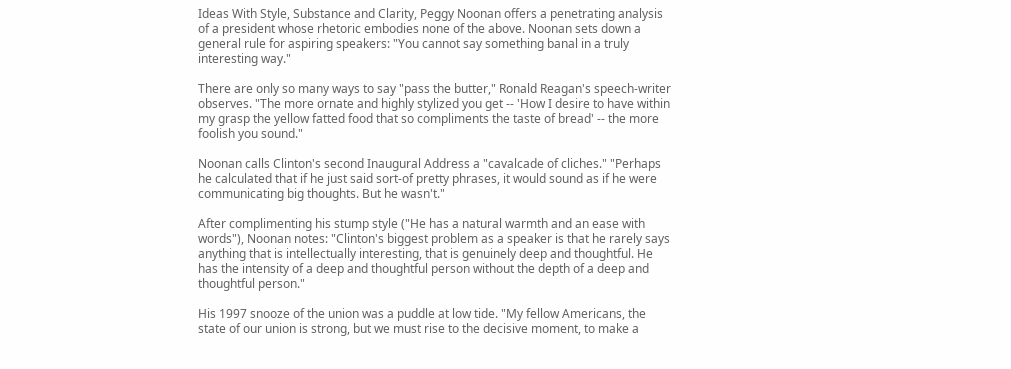Ideas With Style, Substance and Clarity, Peggy Noonan offers a penetrating analysis of a president whose rhetoric embodies none of the above. Noonan sets down a general rule for aspiring speakers: "You cannot say something banal in a truly interesting way."

There are only so many ways to say "pass the butter," Ronald Reagan's speech-writer observes. "The more ornate and highly stylized you get -- 'How I desire to have within my grasp the yellow fatted food that so compliments the taste of bread' -- the more foolish you sound."

Noonan calls Clinton's second Inaugural Address a "cavalcade of cliches." "Perhaps he calculated that if he just said sort-of pretty phrases, it would sound as if he were communicating big thoughts. But he wasn't."

After complimenting his stump style ("He has a natural warmth and an ease with words"), Noonan notes: "Clinton's biggest problem as a speaker is that he rarely says anything that is intellectually interesting, that is genuinely deep and thoughtful. He has the intensity of a deep and thoughtful person without the depth of a deep and thoughtful person."

His 1997 snooze of the union was a puddle at low tide. "My fellow Americans, the state of our union is strong, but we must rise to the decisive moment, to make a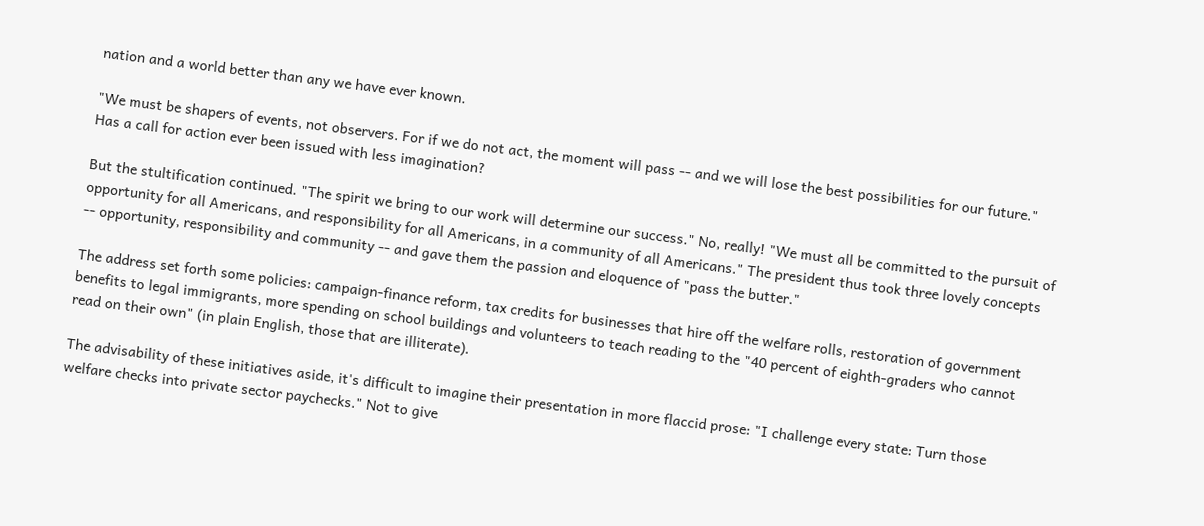nation and a world better than any we have ever known.

"We must be shapers of events, not observers. For if we do not act, the moment will pass -- and we will lose the best possibilities for our future." Has a call for action ever been issued with less imagination?

But the stultification continued. "The spirit we bring to our work will determine our success." No, really! "We must all be committed to the pursuit of opportunity for all Americans, and responsibility for all Americans, in a community of all Americans." The president thus took three lovely concepts -- opportunity, responsibility and community -- and gave them the passion and eloquence of "pass the butter."

The address set forth some policies: campaign-finance reform, tax credits for businesses that hire off the welfare rolls, restoration of government benefits to legal immigrants, more spending on school buildings and volunteers to teach reading to the "40 percent of eighth-graders who cannot read on their own" (in plain English, those that are illiterate).

The advisability of these initiatives aside, it's difficult to imagine their presentation in more flaccid prose: "I challenge every state: Turn those welfare checks into private sector paychecks." Not to give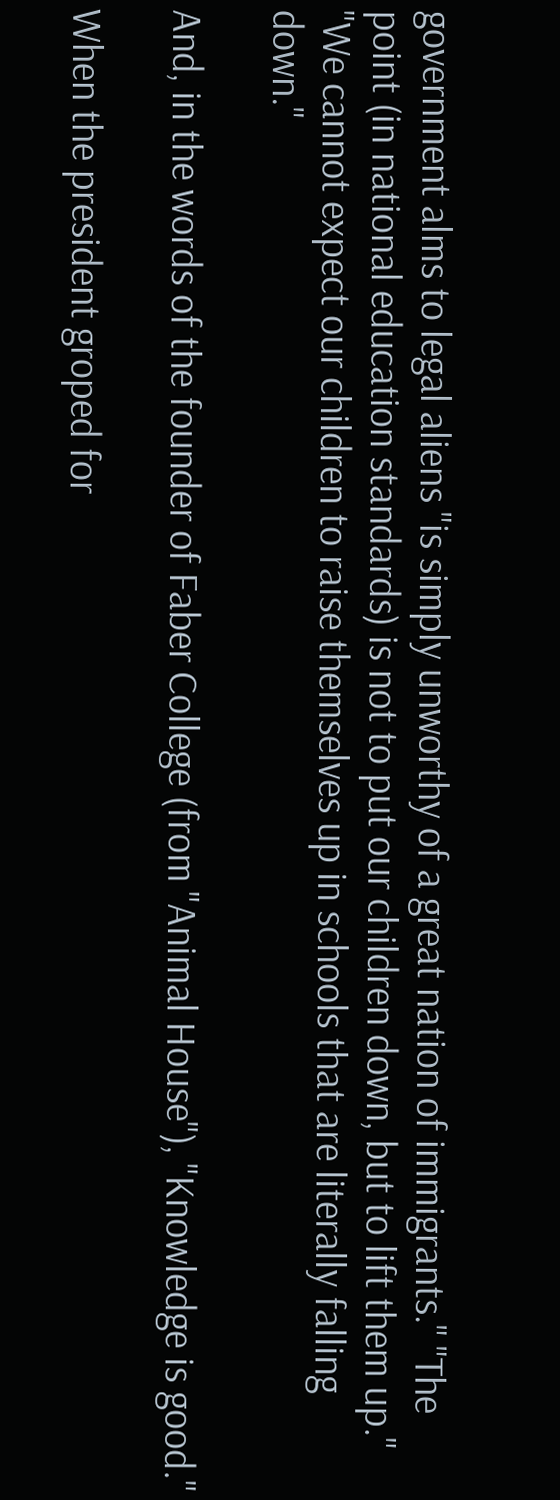government alms to legal aliens "is simply unworthy of a great nation of immigrants." "The point (in national education standards) is not to put our children down, but to lift them up." "We cannot expect our children to raise themselves up in schools that are literally falling down."

And, in the words of the founder of Faber College (from "Animal House"), "Knowledge is good."

When the president groped for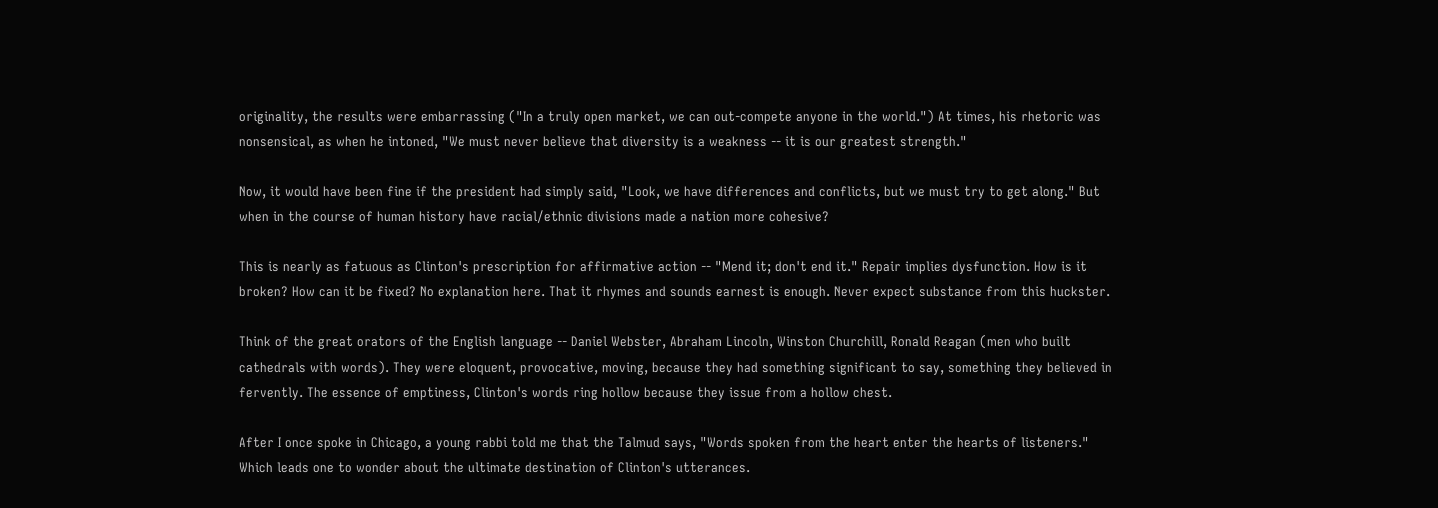originality, the results were embarrassing ("In a truly open market, we can out-compete anyone in the world.") At times, his rhetoric was nonsensical, as when he intoned, "We must never believe that diversity is a weakness -- it is our greatest strength."

Now, it would have been fine if the president had simply said, "Look, we have differences and conflicts, but we must try to get along." But when in the course of human history have racial/ethnic divisions made a nation more cohesive?

This is nearly as fatuous as Clinton's prescription for affirmative action -- "Mend it; don't end it." Repair implies dysfunction. How is it broken? How can it be fixed? No explanation here. That it rhymes and sounds earnest is enough. Never expect substance from this huckster.

Think of the great orators of the English language -- Daniel Webster, Abraham Lincoln, Winston Churchill, Ronald Reagan (men who built cathedrals with words). They were eloquent, provocative, moving, because they had something significant to say, something they believed in fervently. The essence of emptiness, Clinton's words ring hollow because they issue from a hollow chest.

After I once spoke in Chicago, a young rabbi told me that the Talmud says, "Words spoken from the heart enter the hearts of listeners." Which leads one to wonder about the ultimate destination of Clinton's utterances.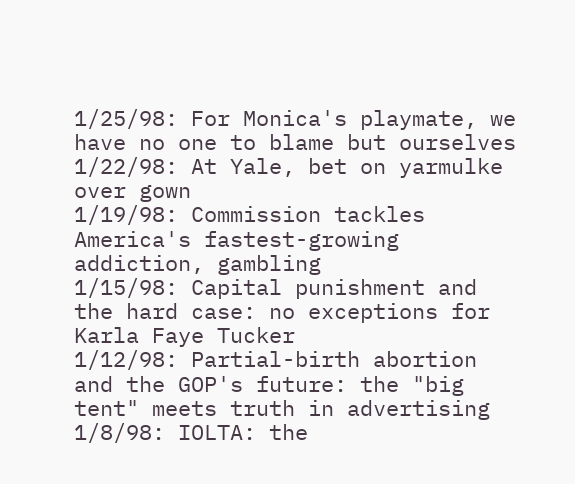1/25/98: For Monica's playmate, we have no one to blame but ourselves
1/22/98: At Yale, bet on yarmulke over gown
1/19/98: Commission tackles America's fastest-growing addiction, gambling
1/15/98: Capital punishment and the hard case: no exceptions for Karla Faye Tucker
1/12/98: Partial-birth abortion and the GOP's future: the "big tent" meets truth in advertising
1/8/98: IOLTA: the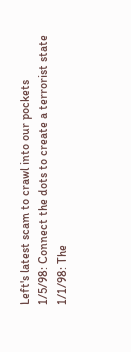Left's latest scam to crawl into our pockets
1/5/98: Connect the dots to create a terrorist state
1/1/98: The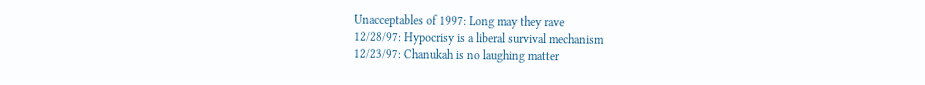Unacceptables of 1997: Long may they rave
12/28/97: Hypocrisy is a liberal survival mechanism
12/23/97: Chanukah is no laughing matter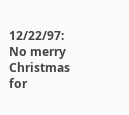12/22/97: No merry Christmas for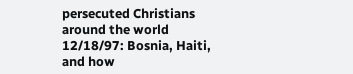persecuted Christians around the world
12/18/97: Bosnia, Haiti, and how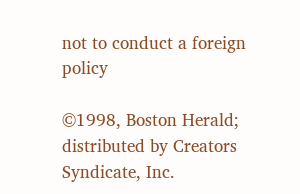not to conduct a foreign policy

©1998, Boston Herald; distributed by Creators Syndicate, Inc.